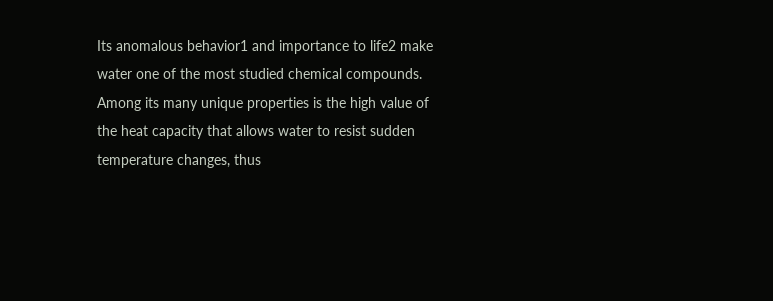Its anomalous behavior1 and importance to life2 make water one of the most studied chemical compounds. Among its many unique properties is the high value of the heat capacity that allows water to resist sudden temperature changes, thus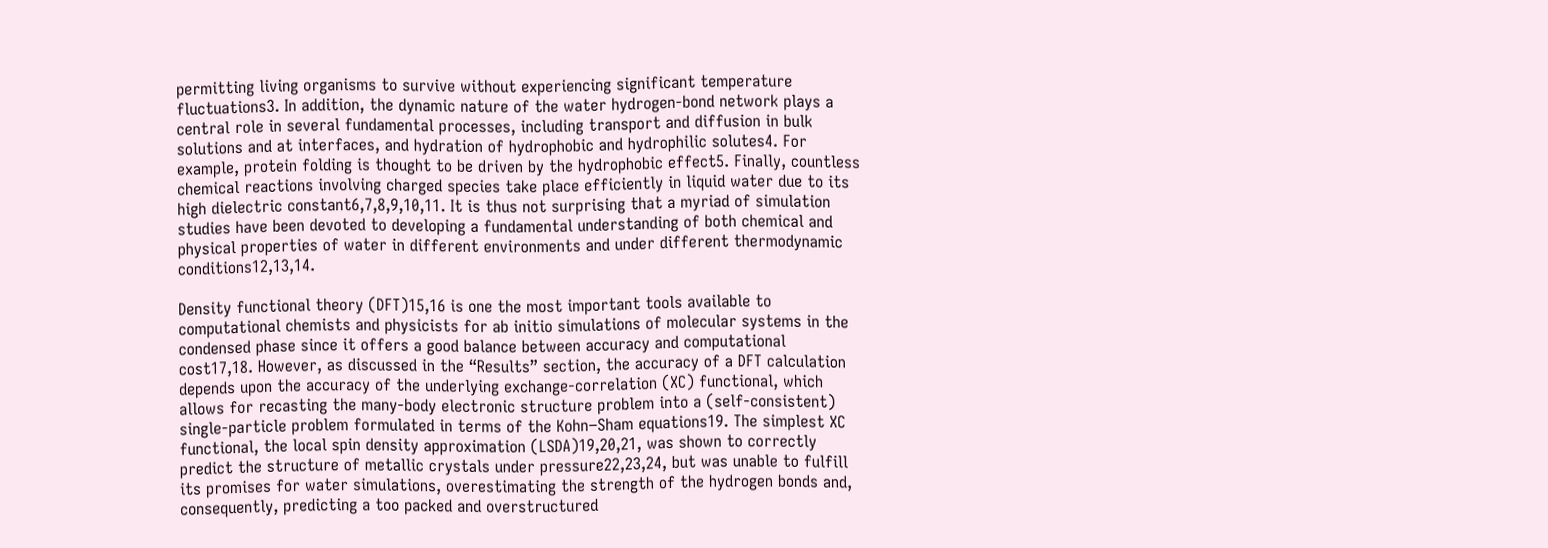permitting living organisms to survive without experiencing significant temperature fluctuations3. In addition, the dynamic nature of the water hydrogen-bond network plays a central role in several fundamental processes, including transport and diffusion in bulk solutions and at interfaces, and hydration of hydrophobic and hydrophilic solutes4. For example, protein folding is thought to be driven by the hydrophobic effect5. Finally, countless chemical reactions involving charged species take place efficiently in liquid water due to its high dielectric constant6,7,8,9,10,11. It is thus not surprising that a myriad of simulation studies have been devoted to developing a fundamental understanding of both chemical and physical properties of water in different environments and under different thermodynamic conditions12,13,14.

Density functional theory (DFT)15,16 is one the most important tools available to computational chemists and physicists for ab initio simulations of molecular systems in the condensed phase since it offers a good balance between accuracy and computational cost17,18. However, as discussed in the “Results” section, the accuracy of a DFT calculation depends upon the accuracy of the underlying exchange-correlation (XC) functional, which allows for recasting the many-body electronic structure problem into a (self-consistent) single-particle problem formulated in terms of the Kohn−Sham equations19. The simplest XC functional, the local spin density approximation (LSDA)19,20,21, was shown to correctly predict the structure of metallic crystals under pressure22,23,24, but was unable to fulfill its promises for water simulations, overestimating the strength of the hydrogen bonds and, consequently, predicting a too packed and overstructured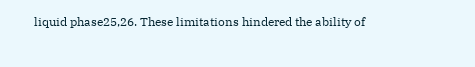liquid phase25,26. These limitations hindered the ability of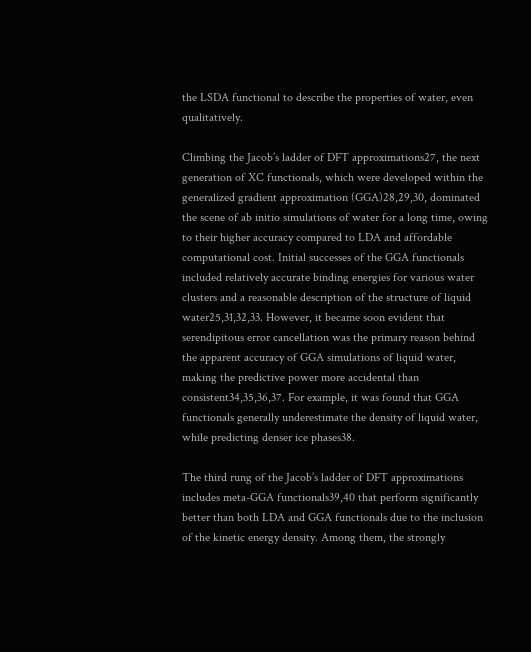the LSDA functional to describe the properties of water, even qualitatively.

Climbing the Jacob’s ladder of DFT approximations27, the next generation of XC functionals, which were developed within the generalized gradient approximation (GGA)28,29,30, dominated the scene of ab initio simulations of water for a long time, owing to their higher accuracy compared to LDA and affordable computational cost. Initial successes of the GGA functionals included relatively accurate binding energies for various water clusters and a reasonable description of the structure of liquid water25,31,32,33. However, it became soon evident that serendipitous error cancellation was the primary reason behind the apparent accuracy of GGA simulations of liquid water, making the predictive power more accidental than consistent34,35,36,37. For example, it was found that GGA functionals generally underestimate the density of liquid water, while predicting denser ice phases38.

The third rung of the Jacob’s ladder of DFT approximations includes meta-GGA functionals39,40 that perform significantly better than both LDA and GGA functionals due to the inclusion of the kinetic energy density. Among them, the strongly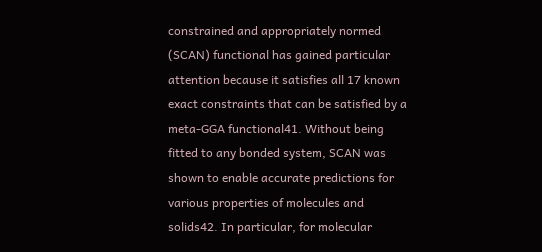constrained and appropriately normed (SCAN) functional has gained particular attention because it satisfies all 17 known exact constraints that can be satisfied by a meta-GGA functional41. Without being fitted to any bonded system, SCAN was shown to enable accurate predictions for various properties of molecules and solids42. In particular, for molecular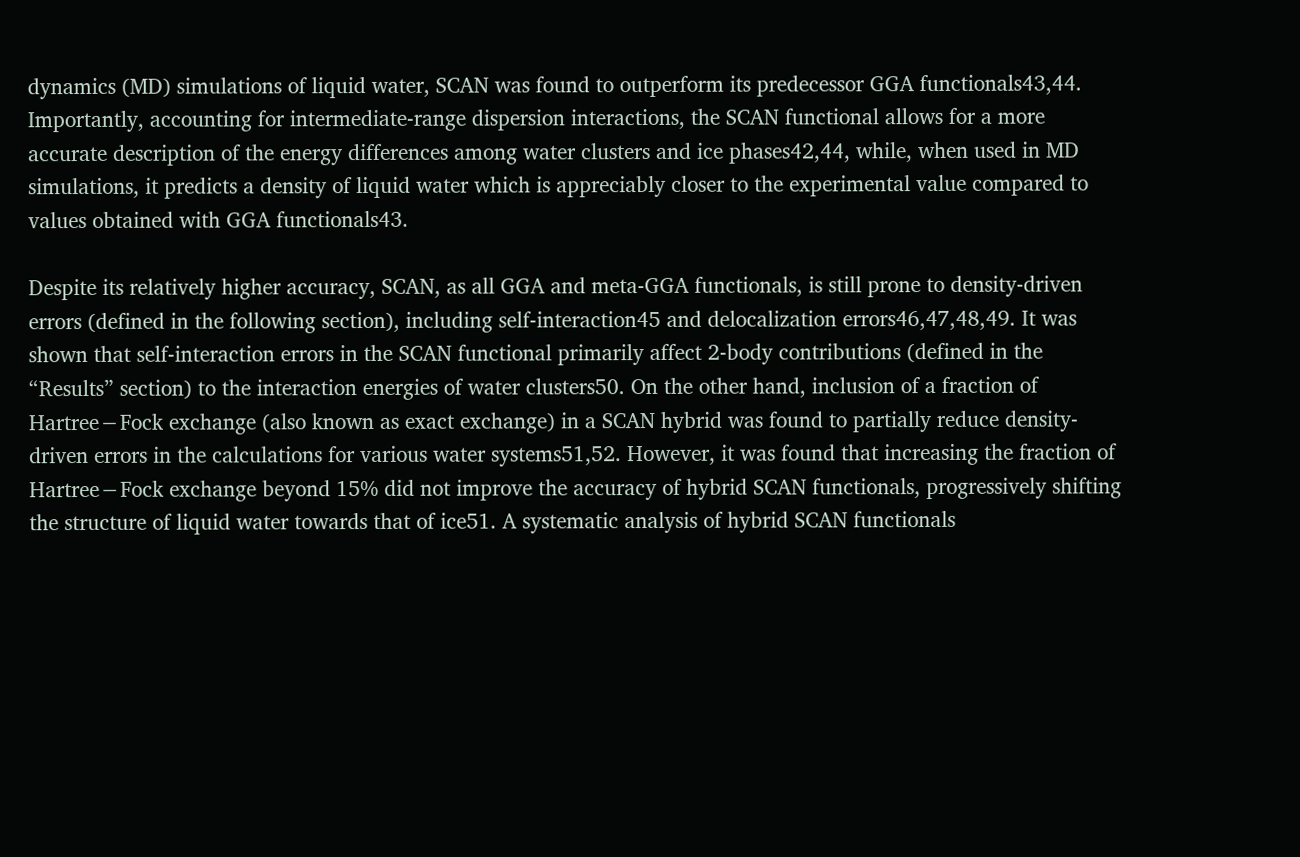dynamics (MD) simulations of liquid water, SCAN was found to outperform its predecessor GGA functionals43,44. Importantly, accounting for intermediate-range dispersion interactions, the SCAN functional allows for a more accurate description of the energy differences among water clusters and ice phases42,44, while, when used in MD simulations, it predicts a density of liquid water which is appreciably closer to the experimental value compared to values obtained with GGA functionals43.

Despite its relatively higher accuracy, SCAN, as all GGA and meta-GGA functionals, is still prone to density-driven errors (defined in the following section), including self-interaction45 and delocalization errors46,47,48,49. It was shown that self-interaction errors in the SCAN functional primarily affect 2-body contributions (defined in the “Results” section) to the interaction energies of water clusters50. On the other hand, inclusion of a fraction of Hartree−Fock exchange (also known as exact exchange) in a SCAN hybrid was found to partially reduce density-driven errors in the calculations for various water systems51,52. However, it was found that increasing the fraction of Hartree−Fock exchange beyond 15% did not improve the accuracy of hybrid SCAN functionals, progressively shifting the structure of liquid water towards that of ice51. A systematic analysis of hybrid SCAN functionals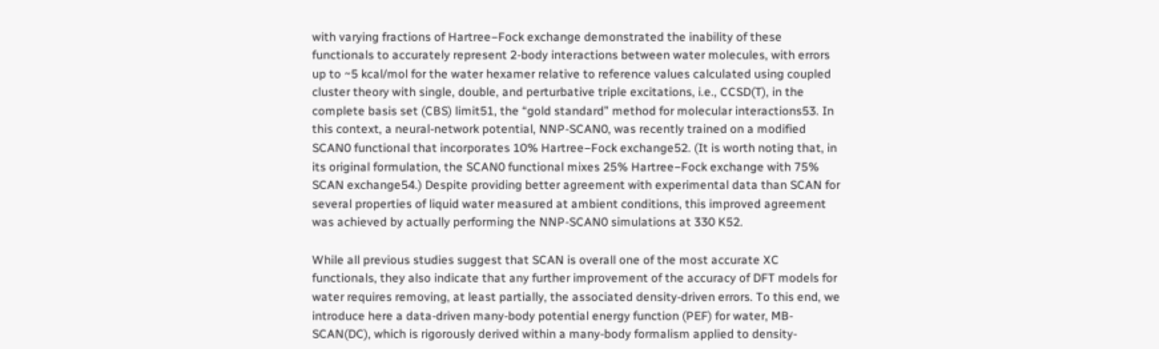with varying fractions of Hartree−Fock exchange demonstrated the inability of these functionals to accurately represent 2-body interactions between water molecules, with errors up to ~5 kcal/mol for the water hexamer relative to reference values calculated using coupled cluster theory with single, double, and perturbative triple excitations, i.e., CCSD(T), in the complete basis set (CBS) limit51, the “gold standard” method for molecular interactions53. In this context, a neural-network potential, NNP-SCAN0, was recently trained on a modified SCAN0 functional that incorporates 10% Hartree−Fock exchange52. (It is worth noting that, in its original formulation, the SCAN0 functional mixes 25% Hartree−Fock exchange with 75% SCAN exchange54.) Despite providing better agreement with experimental data than SCAN for several properties of liquid water measured at ambient conditions, this improved agreement was achieved by actually performing the NNP-SCAN0 simulations at 330 K52.

While all previous studies suggest that SCAN is overall one of the most accurate XC functionals, they also indicate that any further improvement of the accuracy of DFT models for water requires removing, at least partially, the associated density-driven errors. To this end, we introduce here a data-driven many-body potential energy function (PEF) for water, MB-SCAN(DC), which is rigorously derived within a many-body formalism applied to density-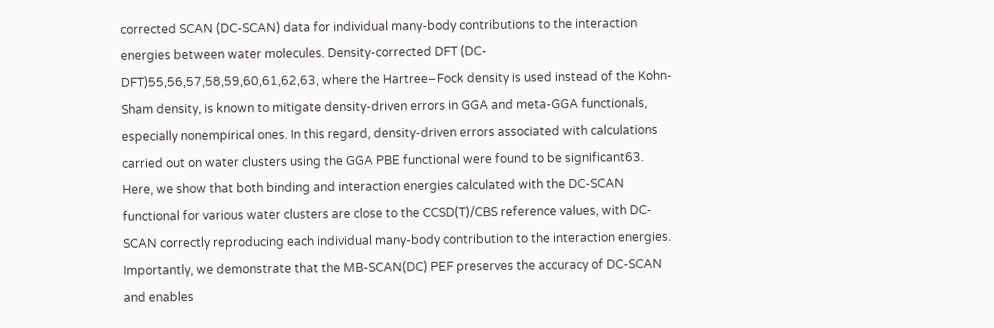corrected SCAN (DC-SCAN) data for individual many-body contributions to the interaction energies between water molecules. Density-corrected DFT (DC-DFT)55,56,57,58,59,60,61,62,63, where the Hartree−Fock density is used instead of the Kohn-Sham density, is known to mitigate density-driven errors in GGA and meta-GGA functionals, especially nonempirical ones. In this regard, density-driven errors associated with calculations carried out on water clusters using the GGA PBE functional were found to be significant63. Here, we show that both binding and interaction energies calculated with the DC-SCAN functional for various water clusters are close to the CCSD(T)/CBS reference values, with DC-SCAN correctly reproducing each individual many-body contribution to the interaction energies. Importantly, we demonstrate that the MB-SCAN(DC) PEF preserves the accuracy of DC-SCAN and enables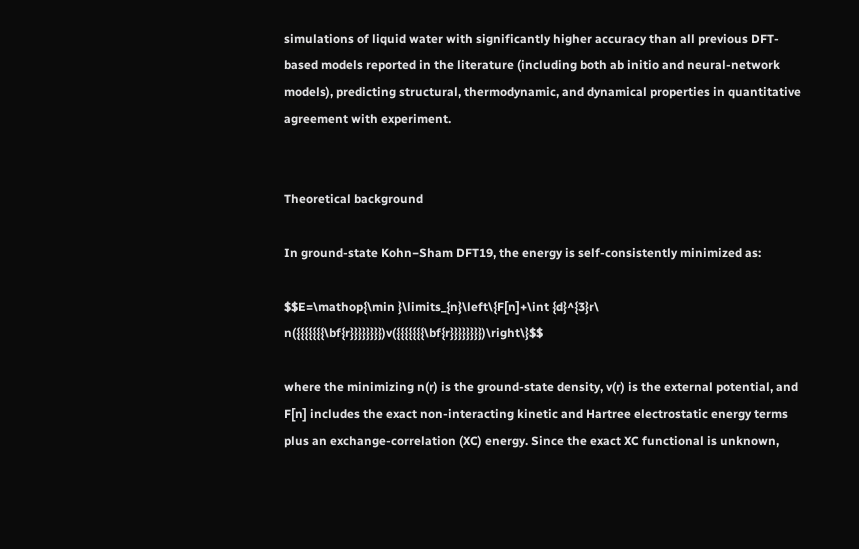simulations of liquid water with significantly higher accuracy than all previous DFT-based models reported in the literature (including both ab initio and neural-network models), predicting structural, thermodynamic, and dynamical properties in quantitative agreement with experiment.


Theoretical background

In ground-state Kohn−Sham DFT19, the energy is self-consistently minimized as:

$$E=\mathop{\min }\limits_{n}\left\{F[n]+\int {d}^{3}r\ n({{{{{{{\bf{r}}}}}}}})v({{{{{{{\bf{r}}}}}}}})\right\}$$

where the minimizing n(r) is the ground-state density, v(r) is the external potential, and F[n] includes the exact non-interacting kinetic and Hartree electrostatic energy terms plus an exchange-correlation (XC) energy. Since the exact XC functional is unknown,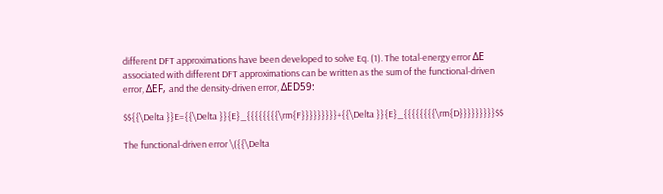different DFT approximations have been developed to solve Eq. (1). The total-energy error ΔE associated with different DFT approximations can be written as the sum of the functional-driven error, ΔEF, and the density-driven error, ΔED59:

$${{\Delta }}E={{\Delta }}{E}_{{{{{{{{\rm{F}}}}}}}}}+{{\Delta }}{E}_{{{{{{{{\rm{D}}}}}}}}}$$

The functional-driven error \({{\Delta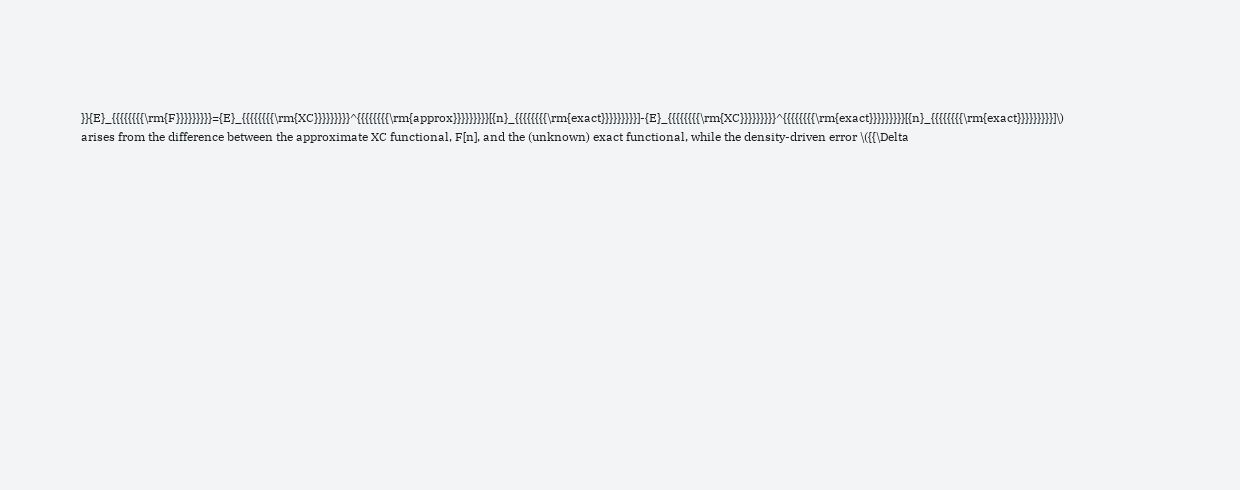}}{E}_{{{{{{{{\rm{F}}}}}}}}}={E}_{{{{{{{{\rm{XC}}}}}}}}}^{{{{{{{{\rm{approx}}}}}}}}}[{n}_{{{{{{{{\rm{exact}}}}}}}}}]-{E}_{{{{{{{{\rm{XC}}}}}}}}}^{{{{{{{{\rm{exact}}}}}}}}}[{n}_{{{{{{{{\rm{exact}}}}}}}}}]\) arises from the difference between the approximate XC functional, F[n], and the (unknown) exact functional, while the density-driven error \({{\Delta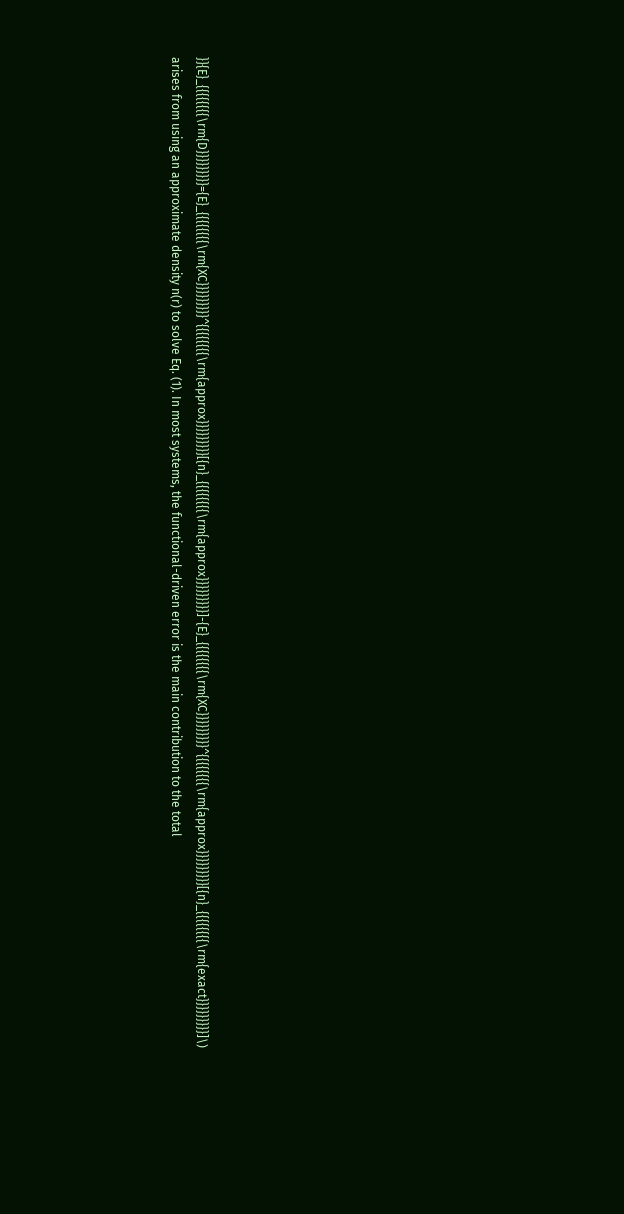}}{E}_{{{{{{{{\rm{D}}}}}}}}}={E}_{{{{{{{{\rm{XC}}}}}}}}}^{{{{{{{{\rm{approx}}}}}}}}}[{n}_{{{{{{{{\rm{approx}}}}}}}}}]-{E}_{{{{{{{{\rm{XC}}}}}}}}}^{{{{{{{{\rm{approx}}}}}}}}}[{n}_{{{{{{{{\rm{exact}}}}}}}}}]\) arises from using an approximate density n(r) to solve Eq. (1). In most systems, the functional-driven error is the main contribution to the total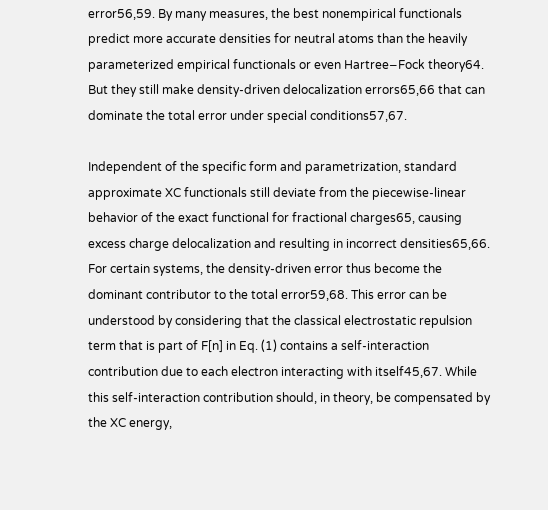error56,59. By many measures, the best nonempirical functionals predict more accurate densities for neutral atoms than the heavily parameterized empirical functionals or even Hartree−Fock theory64. But they still make density-driven delocalization errors65,66 that can dominate the total error under special conditions57,67.

Independent of the specific form and parametrization, standard approximate XC functionals still deviate from the piecewise-linear behavior of the exact functional for fractional charges65, causing excess charge delocalization and resulting in incorrect densities65,66. For certain systems, the density-driven error thus become the dominant contributor to the total error59,68. This error can be understood by considering that the classical electrostatic repulsion term that is part of F[n] in Eq. (1) contains a self-interaction contribution due to each electron interacting with itself45,67. While this self-interaction contribution should, in theory, be compensated by the XC energy,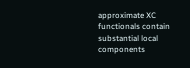approximate XC functionals contain substantial local components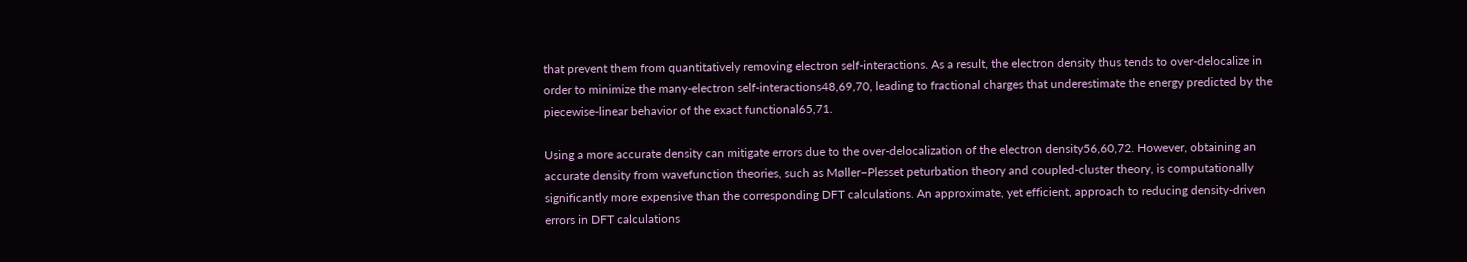that prevent them from quantitatively removing electron self-interactions. As a result, the electron density thus tends to over-delocalize in order to minimize the many-electron self-interactions48,69,70, leading to fractional charges that underestimate the energy predicted by the piecewise-linear behavior of the exact functional65,71.

Using a more accurate density can mitigate errors due to the over-delocalization of the electron density56,60,72. However, obtaining an accurate density from wavefunction theories, such as Møller−Plesset peturbation theory and coupled-cluster theory, is computationally significantly more expensive than the corresponding DFT calculations. An approximate, yet efficient, approach to reducing density-driven errors in DFT calculations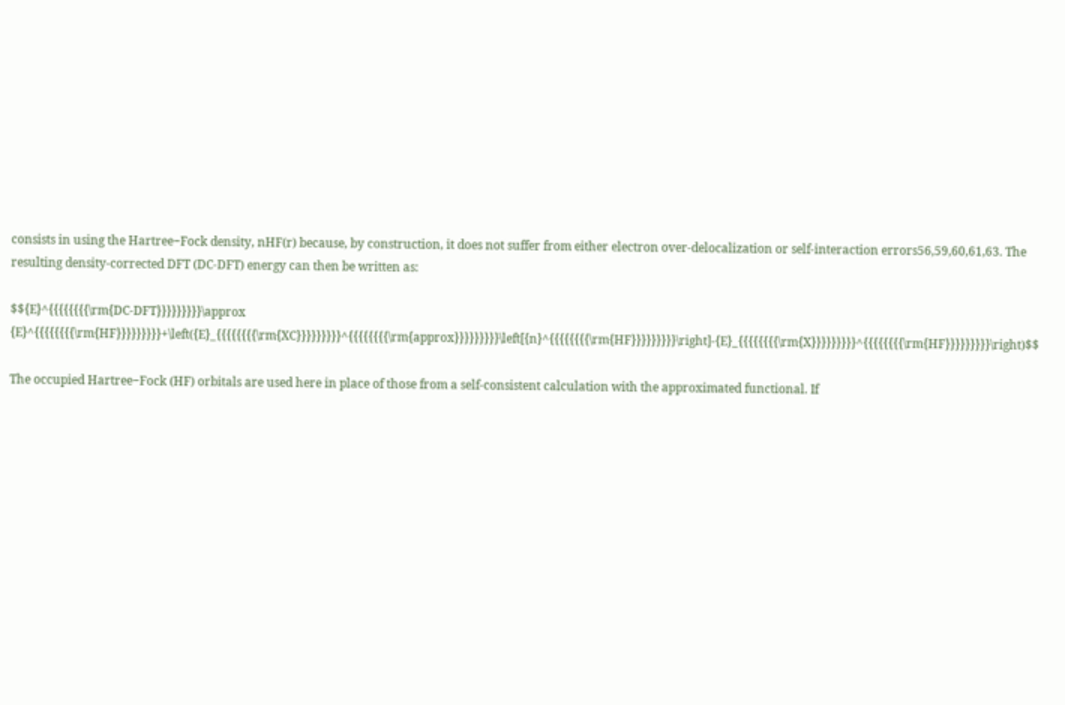consists in using the Hartree−Fock density, nHF(r) because, by construction, it does not suffer from either electron over-delocalization or self-interaction errors56,59,60,61,63. The resulting density-corrected DFT (DC-DFT) energy can then be written as:

$${E}^{{{{{{{{\rm{DC-DFT}}}}}}}}}\approx {E}^{{{{{{{{\rm{HF}}}}}}}}}+\left({E}_{{{{{{{{\rm{XC}}}}}}}}}^{{{{{{{{\rm{approx}}}}}}}}}\left[{n}^{{{{{{{{\rm{HF}}}}}}}}}\right]-{E}_{{{{{{{{\rm{X}}}}}}}}}^{{{{{{{{\rm{HF}}}}}}}}}\right)$$

The occupied Hartree−Fock (HF) orbitals are used here in place of those from a self-consistent calculation with the approximated functional. If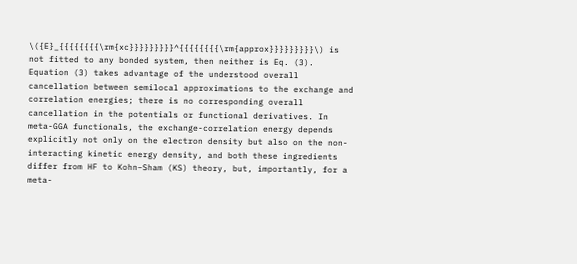\({E}_{{{{{{{{\rm{xc}}}}}}}}}^{{{{{{{{\rm{approx}}}}}}}}}\) is not fitted to any bonded system, then neither is Eq. (3). Equation (3) takes advantage of the understood overall cancellation between semilocal approximations to the exchange and correlation energies; there is no corresponding overall cancellation in the potentials or functional derivatives. In meta-GGA functionals, the exchange-correlation energy depends explicitly not only on the electron density but also on the non-interacting kinetic energy density, and both these ingredients differ from HF to Kohn−Sham (KS) theory, but, importantly, for a meta-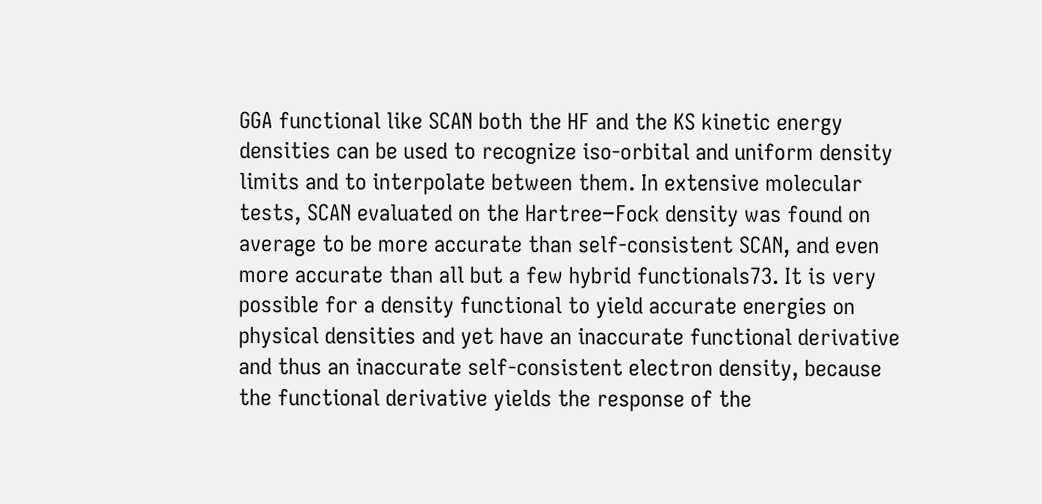GGA functional like SCAN both the HF and the KS kinetic energy densities can be used to recognize iso-orbital and uniform density limits and to interpolate between them. In extensive molecular tests, SCAN evaluated on the Hartree−Fock density was found on average to be more accurate than self-consistent SCAN, and even more accurate than all but a few hybrid functionals73. It is very possible for a density functional to yield accurate energies on physical densities and yet have an inaccurate functional derivative and thus an inaccurate self-consistent electron density, because the functional derivative yields the response of the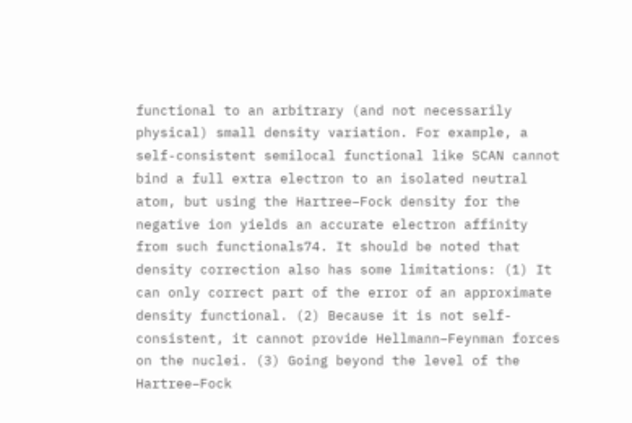functional to an arbitrary (and not necessarily physical) small density variation. For example, a self-consistent semilocal functional like SCAN cannot bind a full extra electron to an isolated neutral atom, but using the Hartree−Fock density for the negative ion yields an accurate electron affinity from such functionals74. It should be noted that density correction also has some limitations: (1) It can only correct part of the error of an approximate density functional. (2) Because it is not self-consistent, it cannot provide Hellmann−Feynman forces on the nuclei. (3) Going beyond the level of the Hartree−Fock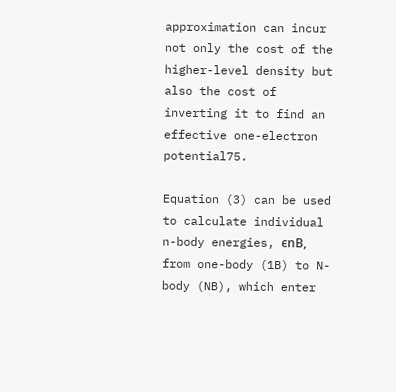approximation can incur not only the cost of the higher-level density but also the cost of inverting it to find an effective one-electron potential75.

Equation (3) can be used to calculate individual n-body energies, ϵnB, from one-body (1B) to N-body (NB), which enter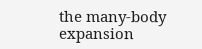the many-body expansion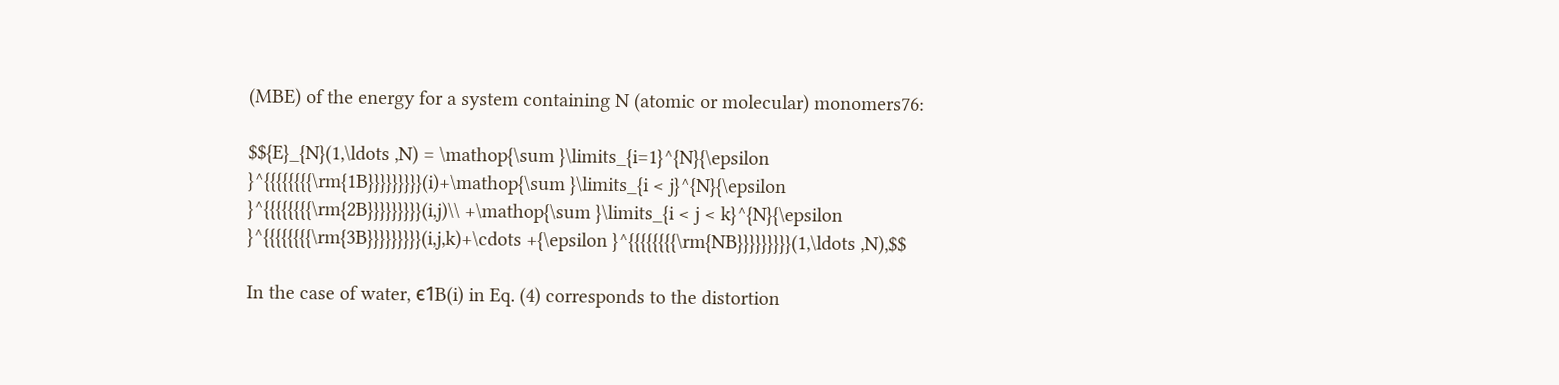(MBE) of the energy for a system containing N (atomic or molecular) monomers76:

$${E}_{N}(1,\ldots ,N) = \mathop{\sum }\limits_{i=1}^{N}{\epsilon }^{{{{{{{{\rm{1B}}}}}}}}}(i)+\mathop{\sum }\limits_{i < j}^{N}{\epsilon }^{{{{{{{{\rm{2B}}}}}}}}}(i,j)\\ +\mathop{\sum }\limits_{i < j < k}^{N}{\epsilon }^{{{{{{{{\rm{3B}}}}}}}}}(i,j,k)+\cdots +{\epsilon }^{{{{{{{{\rm{NB}}}}}}}}}(1,\ldots ,N),$$

In the case of water, ϵ1B(i) in Eq. (4) corresponds to the distortion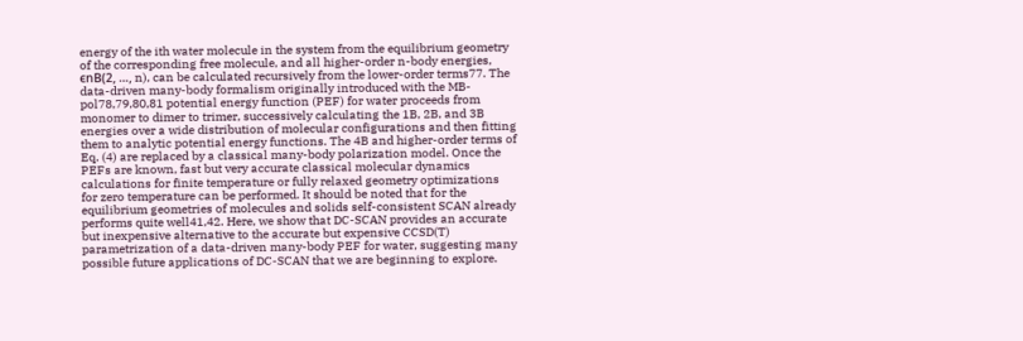energy of the ith water molecule in the system from the equilibrium geometry of the corresponding free molecule, and all higher-order n-body energies, ϵnB(2, …, n), can be calculated recursively from the lower-order terms77. The data-driven many-body formalism originally introduced with the MB-pol78,79,80,81 potential energy function (PEF) for water proceeds from monomer to dimer to trimer, successively calculating the 1B, 2B, and 3B energies over a wide distribution of molecular configurations and then fitting them to analytic potential energy functions. The 4B and higher-order terms of Eq. (4) are replaced by a classical many-body polarization model. Once the PEFs are known, fast but very accurate classical molecular dynamics calculations for finite temperature or fully relaxed geometry optimizations for zero temperature can be performed. It should be noted that for the equilibrium geometries of molecules and solids self-consistent SCAN already performs quite well41,42. Here, we show that DC-SCAN provides an accurate but inexpensive alternative to the accurate but expensive CCSD(T) parametrization of a data-driven many-body PEF for water, suggesting many possible future applications of DC-SCAN that we are beginning to explore.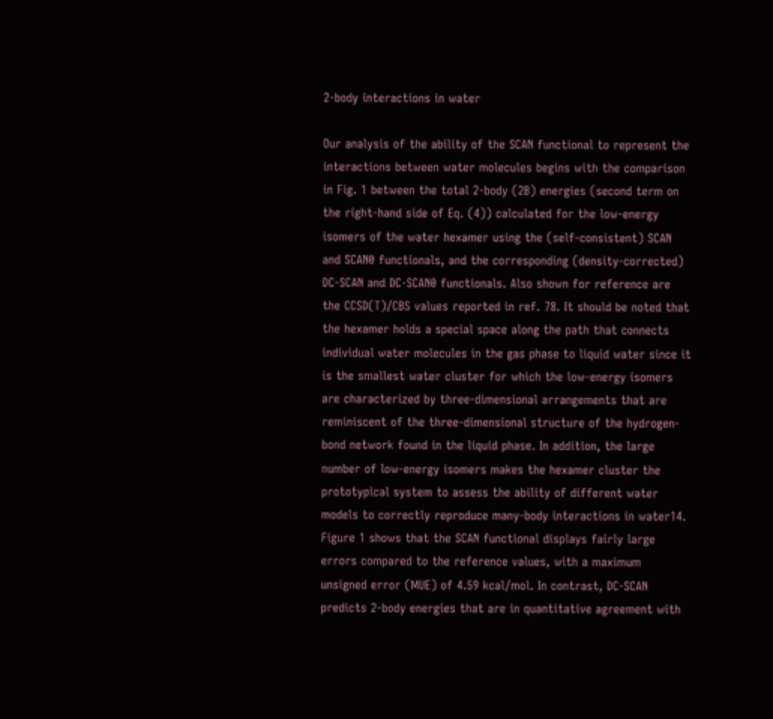2-body interactions in water

Our analysis of the ability of the SCAN functional to represent the interactions between water molecules begins with the comparison in Fig. 1 between the total 2-body (2B) energies (second term on the right-hand side of Eq. (4)) calculated for the low-energy isomers of the water hexamer using the (self-consistent) SCAN and SCAN0 functionals, and the corresponding (density-corrected) DC-SCAN and DC-SCAN0 functionals. Also shown for reference are the CCSD(T)/CBS values reported in ref. 78. It should be noted that the hexamer holds a special space along the path that connects individual water molecules in the gas phase to liquid water since it is the smallest water cluster for which the low-energy isomers are characterized by three-dimensional arrangements that are reminiscent of the three-dimensional structure of the hydrogen-bond network found in the liquid phase. In addition, the large number of low-energy isomers makes the hexamer cluster the prototypical system to assess the ability of different water models to correctly reproduce many-body interactions in water14. Figure 1 shows that the SCAN functional displays fairly large errors compared to the reference values, with a maximum unsigned error (MUE) of 4.59 kcal/mol. In contrast, DC-SCAN predicts 2-body energies that are in quantitative agreement with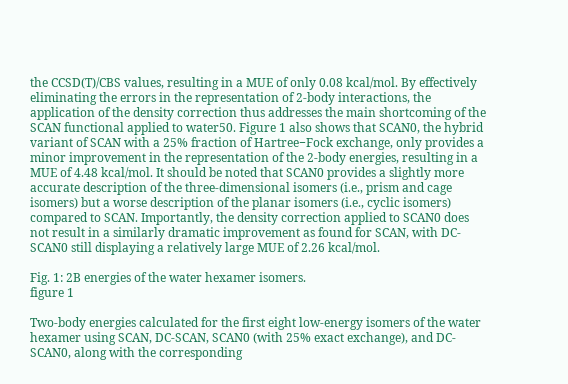the CCSD(T)/CBS values, resulting in a MUE of only 0.08 kcal/mol. By effectively eliminating the errors in the representation of 2-body interactions, the application of the density correction thus addresses the main shortcoming of the SCAN functional applied to water50. Figure 1 also shows that SCAN0, the hybrid variant of SCAN with a 25% fraction of Hartree−Fock exchange, only provides a minor improvement in the representation of the 2-body energies, resulting in a MUE of 4.48 kcal/mol. It should be noted that SCAN0 provides a slightly more accurate description of the three-dimensional isomers (i.e., prism and cage isomers) but a worse description of the planar isomers (i.e., cyclic isomers) compared to SCAN. Importantly, the density correction applied to SCAN0 does not result in a similarly dramatic improvement as found for SCAN, with DC-SCAN0 still displaying a relatively large MUE of 2.26 kcal/mol.

Fig. 1: 2B energies of the water hexamer isomers.
figure 1

Two-body energies calculated for the first eight low-energy isomers of the water hexamer using SCAN, DC-SCAN, SCAN0 (with 25% exact exchange), and DC-SCAN0, along with the corresponding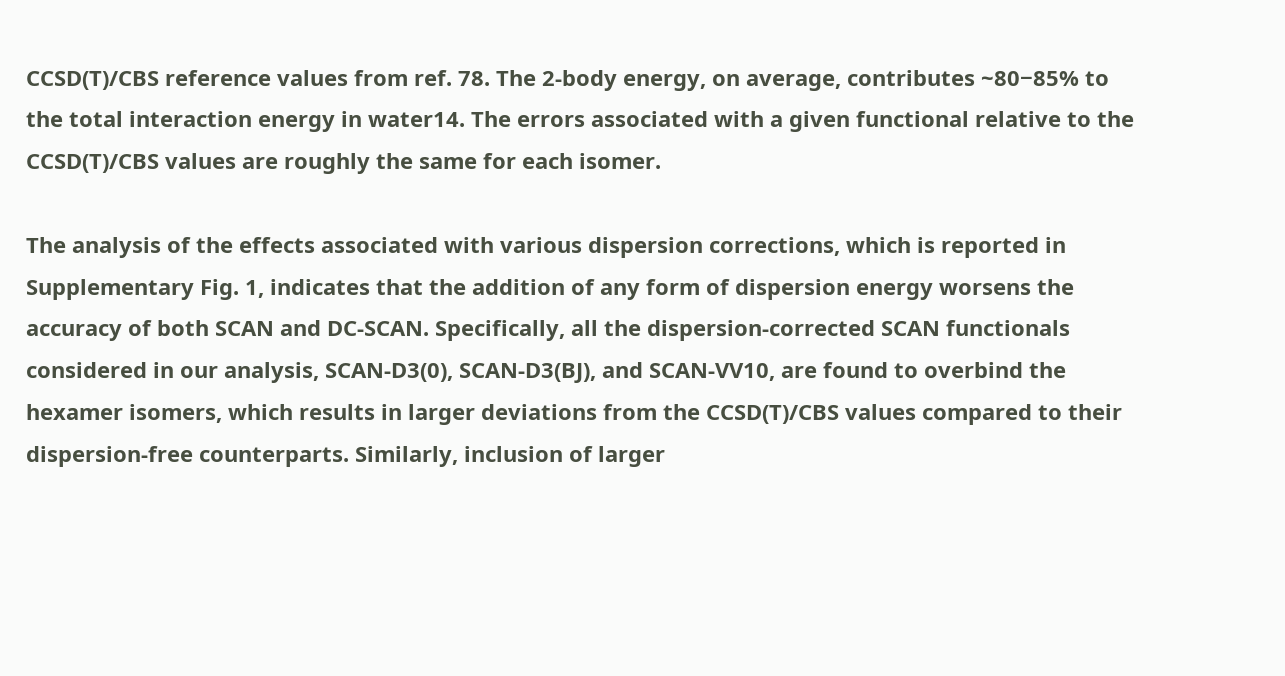CCSD(T)/CBS reference values from ref. 78. The 2-body energy, on average, contributes ~80−85% to the total interaction energy in water14. The errors associated with a given functional relative to the CCSD(T)/CBS values are roughly the same for each isomer.

The analysis of the effects associated with various dispersion corrections, which is reported in Supplementary Fig. 1, indicates that the addition of any form of dispersion energy worsens the accuracy of both SCAN and DC-SCAN. Specifically, all the dispersion-corrected SCAN functionals considered in our analysis, SCAN-D3(0), SCAN-D3(BJ), and SCAN-VV10, are found to overbind the hexamer isomers, which results in larger deviations from the CCSD(T)/CBS values compared to their dispersion-free counterparts. Similarly, inclusion of larger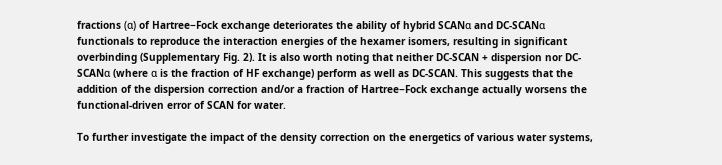fractions (α) of Hartree−Fock exchange deteriorates the ability of hybrid SCANα and DC-SCANα functionals to reproduce the interaction energies of the hexamer isomers, resulting in significant overbinding (Supplementary Fig. 2). It is also worth noting that neither DC-SCAN + dispersion nor DC-SCANα (where α is the fraction of HF exchange) perform as well as DC-SCAN. This suggests that the addition of the dispersion correction and/or a fraction of Hartree−Fock exchange actually worsens the functional-driven error of SCAN for water.

To further investigate the impact of the density correction on the energetics of various water systems,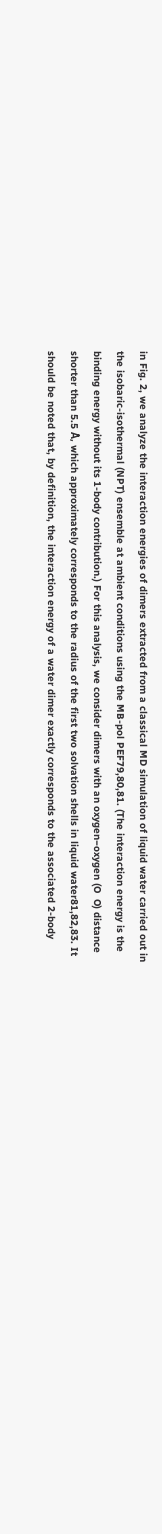in Fig. 2, we analyze the interaction energies of dimers extracted from a classical MD simulation of liquid water carried out in the isobaric-isothermal (NPT) ensemble at ambient conditions using the MB-pol PEF79,80,81. (The interaction energy is the binding energy without its 1-body contribution.) For this analysis, we consider dimers with an oxygen−oxygen (O  O) distance shorter than 5.5 Å, which approximately corresponds to the radius of the first two solvation shells in liquid water81,82,83. It should be noted that, by definition, the interaction energy of a water dimer exactly corresponds to the associated 2-body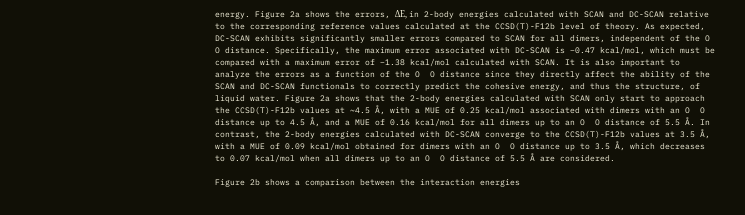energy. Figure 2a shows the errors, ΔE, in 2-body energies calculated with SCAN and DC-SCAN relative to the corresponding reference values calculated at the CCSD(T)-F12b level of theory. As expected, DC-SCAN exhibits significantly smaller errors compared to SCAN for all dimers, independent of the O  O distance. Specifically, the maximum error associated with DC-SCAN is −0.47 kcal/mol, which must be compared with a maximum error of −1.38 kcal/mol calculated with SCAN. It is also important to analyze the errors as a function of the O  O distance since they directly affect the ability of the SCAN and DC-SCAN functionals to correctly predict the cohesive energy, and thus the structure, of liquid water. Figure 2a shows that the 2-body energies calculated with SCAN only start to approach the CCSD(T)-F12b values at ~4.5 Å, with a MUE of 0.25 kcal/mol associated with dimers with an O  O distance up to 4.5 Å, and a MUE of 0.16 kcal/mol for all dimers up to an O  O distance of 5.5 Å. In contrast, the 2-body energies calculated with DC-SCAN converge to the CCSD(T)-F12b values at 3.5 Å, with a MUE of 0.09 kcal/mol obtained for dimers with an O  O distance up to 3.5 Å, which decreases to 0.07 kcal/mol when all dimers up to an O  O distance of 5.5 Å are considered.

Figure 2b shows a comparison between the interaction energies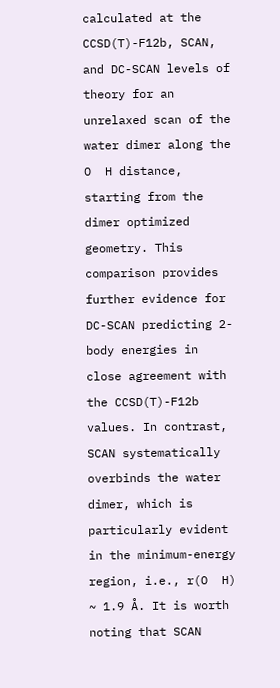calculated at the CCSD(T)-F12b, SCAN, and DC-SCAN levels of theory for an unrelaxed scan of the water dimer along the O  H distance, starting from the dimer optimized geometry. This comparison provides further evidence for DC-SCAN predicting 2-body energies in close agreement with the CCSD(T)-F12b values. In contrast, SCAN systematically overbinds the water dimer, which is particularly evident in the minimum-energy region, i.e., r(O  H) ~ 1.9 Å. It is worth noting that SCAN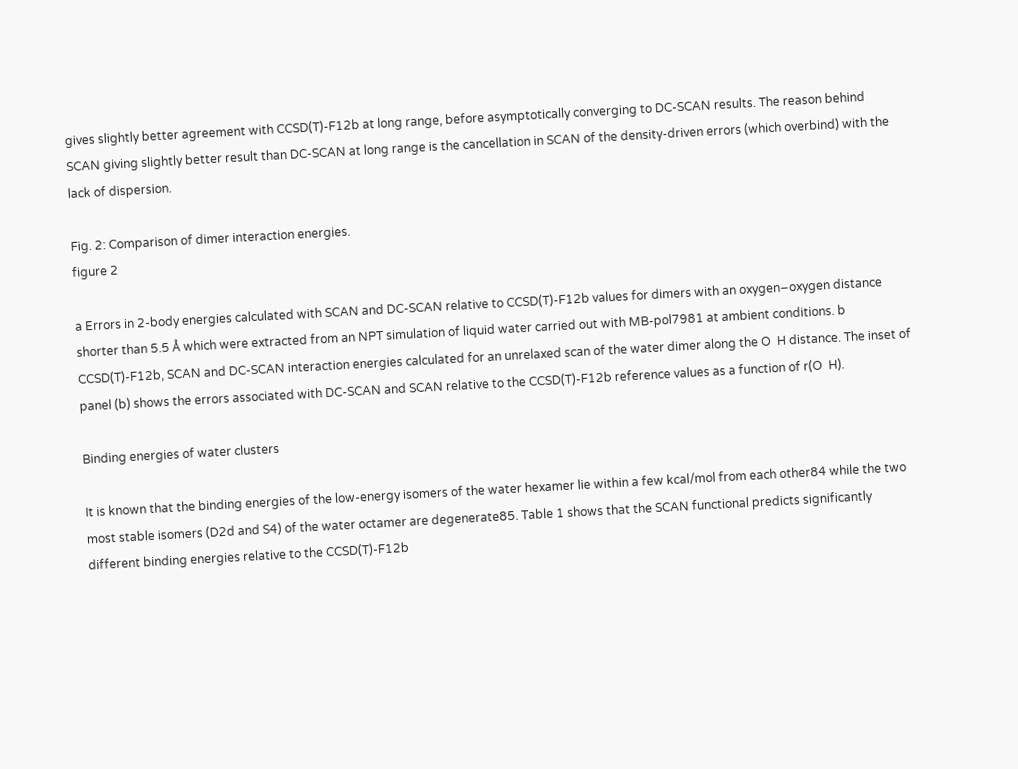gives slightly better agreement with CCSD(T)-F12b at long range, before asymptotically converging to DC-SCAN results. The reason behind SCAN giving slightly better result than DC-SCAN at long range is the cancellation in SCAN of the density-driven errors (which overbind) with the lack of dispersion.

Fig. 2: Comparison of dimer interaction energies.
figure 2

a Errors in 2-body energies calculated with SCAN and DC-SCAN relative to CCSD(T)-F12b values for dimers with an oxygen−oxygen distance shorter than 5.5 Å which were extracted from an NPT simulation of liquid water carried out with MB-pol7981 at ambient conditions. b CCSD(T)-F12b, SCAN and DC-SCAN interaction energies calculated for an unrelaxed scan of the water dimer along the O  H distance. The inset of panel (b) shows the errors associated with DC-SCAN and SCAN relative to the CCSD(T)-F12b reference values as a function of r(O  H).

Binding energies of water clusters

It is known that the binding energies of the low-energy isomers of the water hexamer lie within a few kcal/mol from each other84 while the two most stable isomers (D2d and S4) of the water octamer are degenerate85. Table 1 shows that the SCAN functional predicts significantly different binding energies relative to the CCSD(T)-F12b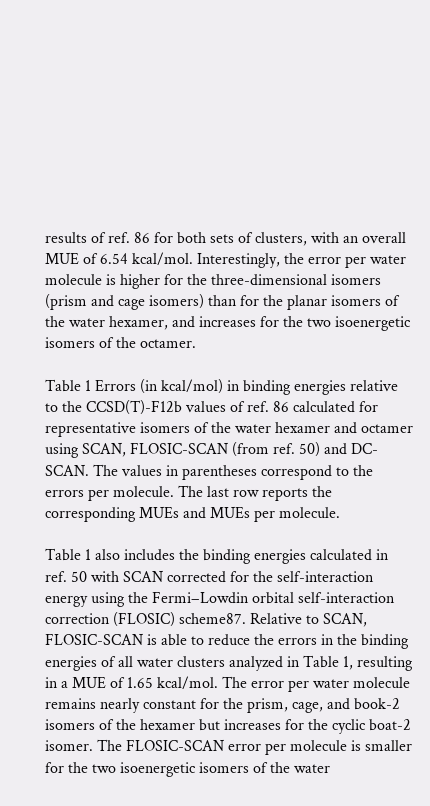results of ref. 86 for both sets of clusters, with an overall MUE of 6.54 kcal/mol. Interestingly, the error per water molecule is higher for the three-dimensional isomers (prism and cage isomers) than for the planar isomers of the water hexamer, and increases for the two isoenergetic isomers of the octamer.

Table 1 Errors (in kcal/mol) in binding energies relative to the CCSD(T)-F12b values of ref. 86 calculated for representative isomers of the water hexamer and octamer using SCAN, FLOSIC-SCAN (from ref. 50) and DC-SCAN. The values in parentheses correspond to the errors per molecule. The last row reports the corresponding MUEs and MUEs per molecule.

Table 1 also includes the binding energies calculated in ref. 50 with SCAN corrected for the self-interaction energy using the Fermi−Lowdin orbital self-interaction correction (FLOSIC) scheme87. Relative to SCAN, FLOSIC-SCAN is able to reduce the errors in the binding energies of all water clusters analyzed in Table 1, resulting in a MUE of 1.65 kcal/mol. The error per water molecule remains nearly constant for the prism, cage, and book-2 isomers of the hexamer but increases for the cyclic boat-2 isomer. The FLOSIC-SCAN error per molecule is smaller for the two isoenergetic isomers of the water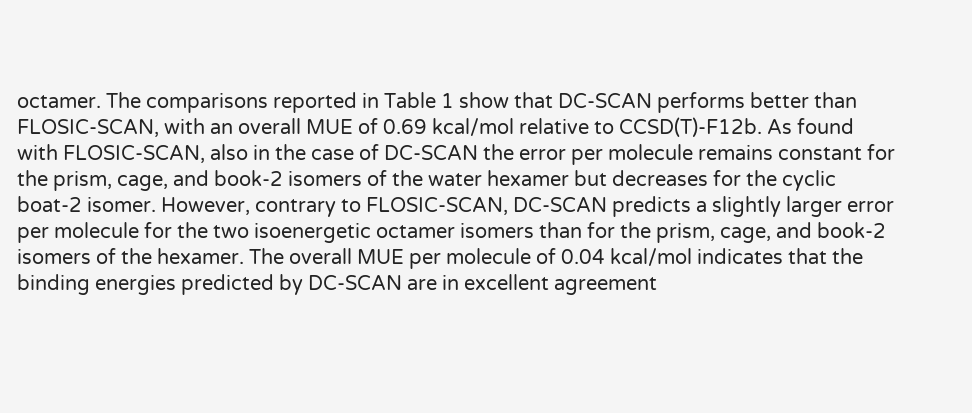octamer. The comparisons reported in Table 1 show that DC-SCAN performs better than FLOSIC-SCAN, with an overall MUE of 0.69 kcal/mol relative to CCSD(T)-F12b. As found with FLOSIC-SCAN, also in the case of DC-SCAN the error per molecule remains constant for the prism, cage, and book-2 isomers of the water hexamer but decreases for the cyclic boat-2 isomer. However, contrary to FLOSIC-SCAN, DC-SCAN predicts a slightly larger error per molecule for the two isoenergetic octamer isomers than for the prism, cage, and book-2 isomers of the hexamer. The overall MUE per molecule of 0.04 kcal/mol indicates that the binding energies predicted by DC-SCAN are in excellent agreement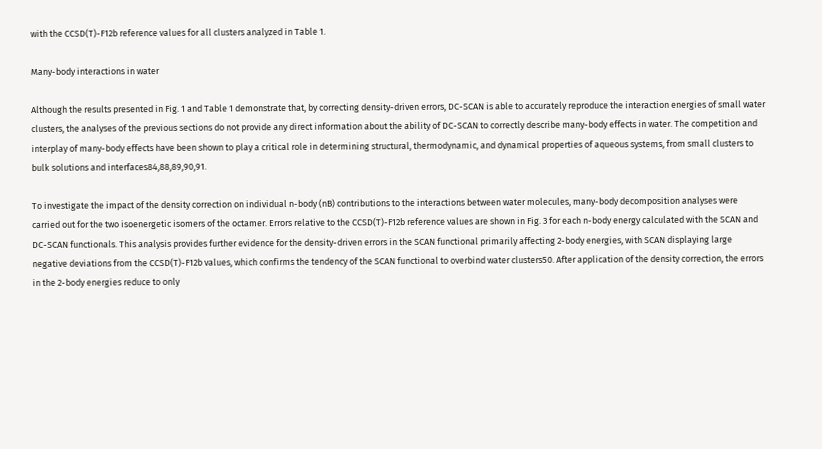with the CCSD(T)-F12b reference values for all clusters analyzed in Table 1.

Many-body interactions in water

Although the results presented in Fig. 1 and Table 1 demonstrate that, by correcting density-driven errors, DC-SCAN is able to accurately reproduce the interaction energies of small water clusters, the analyses of the previous sections do not provide any direct information about the ability of DC-SCAN to correctly describe many-body effects in water. The competition and interplay of many-body effects have been shown to play a critical role in determining structural, thermodynamic, and dynamical properties of aqueous systems, from small clusters to bulk solutions and interfaces84,88,89,90,91.

To investigate the impact of the density correction on individual n-body (nB) contributions to the interactions between water molecules, many-body decomposition analyses were carried out for the two isoenergetic isomers of the octamer. Errors relative to the CCSD(T)-F12b reference values are shown in Fig. 3 for each n-body energy calculated with the SCAN and DC-SCAN functionals. This analysis provides further evidence for the density-driven errors in the SCAN functional primarily affecting 2-body energies, with SCAN displaying large negative deviations from the CCSD(T)-F12b values, which confirms the tendency of the SCAN functional to overbind water clusters50. After application of the density correction, the errors in the 2-body energies reduce to only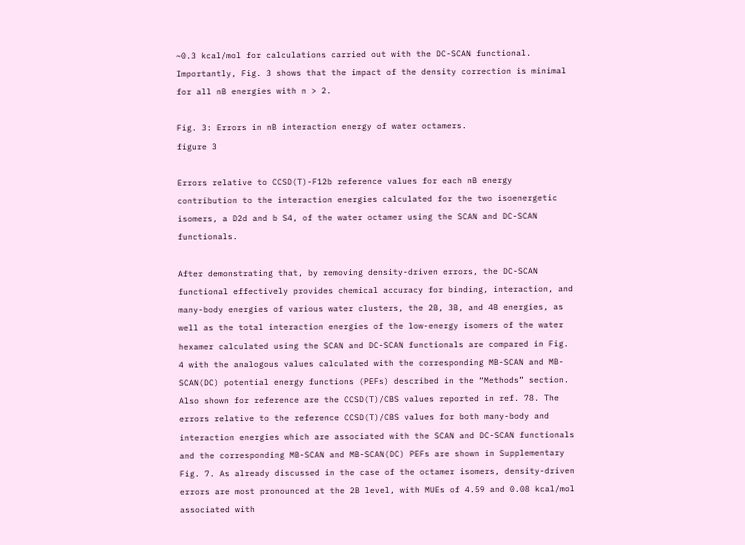~0.3 kcal/mol for calculations carried out with the DC-SCAN functional. Importantly, Fig. 3 shows that the impact of the density correction is minimal for all nB energies with n > 2.

Fig. 3: Errors in nB interaction energy of water octamers.
figure 3

Errors relative to CCSD(T)-F12b reference values for each nB energy contribution to the interaction energies calculated for the two isoenergetic isomers, a D2d and b S4, of the water octamer using the SCAN and DC-SCAN functionals.

After demonstrating that, by removing density-driven errors, the DC-SCAN functional effectively provides chemical accuracy for binding, interaction, and many-body energies of various water clusters, the 2B, 3B, and 4B energies, as well as the total interaction energies of the low-energy isomers of the water hexamer calculated using the SCAN and DC-SCAN functionals are compared in Fig. 4 with the analogous values calculated with the corresponding MB-SCAN and MB-SCAN(DC) potential energy functions (PEFs) described in the “Methods” section. Also shown for reference are the CCSD(T)/CBS values reported in ref. 78. The errors relative to the reference CCSD(T)/CBS values for both many-body and interaction energies which are associated with the SCAN and DC-SCAN functionals and the corresponding MB-SCAN and MB-SCAN(DC) PEFs are shown in Supplementary Fig. 7. As already discussed in the case of the octamer isomers, density-driven errors are most pronounced at the 2B level, with MUEs of 4.59 and 0.08 kcal/mol associated with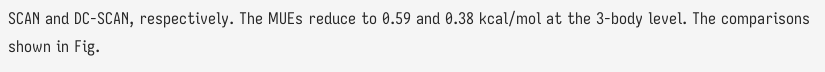SCAN and DC-SCAN, respectively. The MUEs reduce to 0.59 and 0.38 kcal/mol at the 3-body level. The comparisons shown in Fig.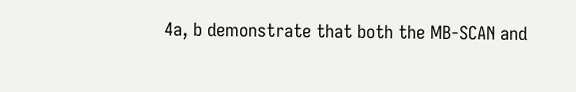4a, b demonstrate that both the MB-SCAN and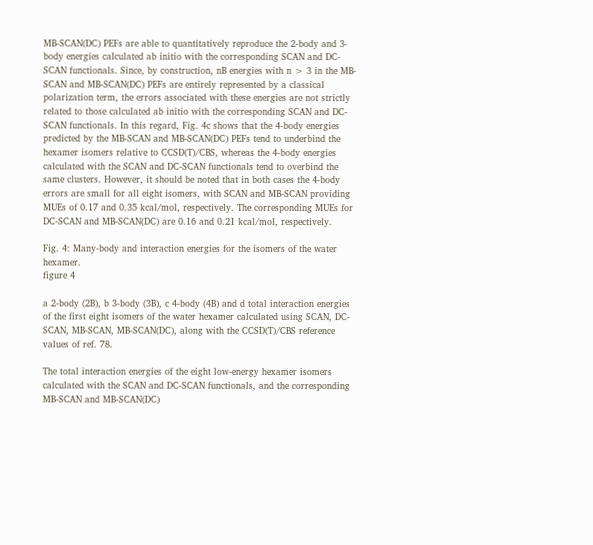MB-SCAN(DC) PEFs are able to quantitatively reproduce the 2-body and 3-body energies calculated ab initio with the corresponding SCAN and DC-SCAN functionals. Since, by construction, nB energies with n > 3 in the MB-SCAN and MB-SCAN(DC) PEFs are entirely represented by a classical polarization term, the errors associated with these energies are not strictly related to those calculated ab initio with the corresponding SCAN and DC-SCAN functionals. In this regard, Fig. 4c shows that the 4-body energies predicted by the MB-SCAN and MB-SCAN(DC) PEFs tend to underbind the hexamer isomers relative to CCSD(T)/CBS, whereas the 4-body energies calculated with the SCAN and DC-SCAN functionals tend to overbind the same clusters. However, it should be noted that in both cases the 4-body errors are small for all eight isomers, with SCAN and MB-SCAN providing MUEs of 0.17 and 0.35 kcal/mol, respectively. The corresponding MUEs for DC-SCAN and MB-SCAN(DC) are 0.16 and 0.21 kcal/mol, respectively.

Fig. 4: Many-body and interaction energies for the isomers of the water hexamer.
figure 4

a 2-body (2B), b 3-body (3B), c 4-body (4B) and d total interaction energies of the first eight isomers of the water hexamer calculated using SCAN, DC-SCAN, MB-SCAN, MB-SCAN(DC), along with the CCSD(T)/CBS reference values of ref. 78.

The total interaction energies of the eight low-energy hexamer isomers calculated with the SCAN and DC-SCAN functionals, and the corresponding MB-SCAN and MB-SCAN(DC)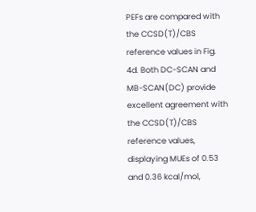PEFs are compared with the CCSD(T)/CBS reference values in Fig. 4d. Both DC-SCAN and MB-SCAN(DC) provide excellent agreement with the CCSD(T)/CBS reference values, displaying MUEs of 0.53 and 0.36 kcal/mol,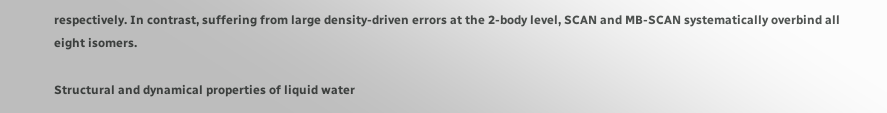respectively. In contrast, suffering from large density-driven errors at the 2-body level, SCAN and MB-SCAN systematically overbind all eight isomers.

Structural and dynamical properties of liquid water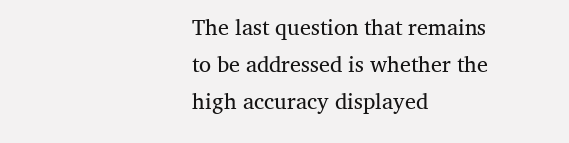The last question that remains to be addressed is whether the high accuracy displayed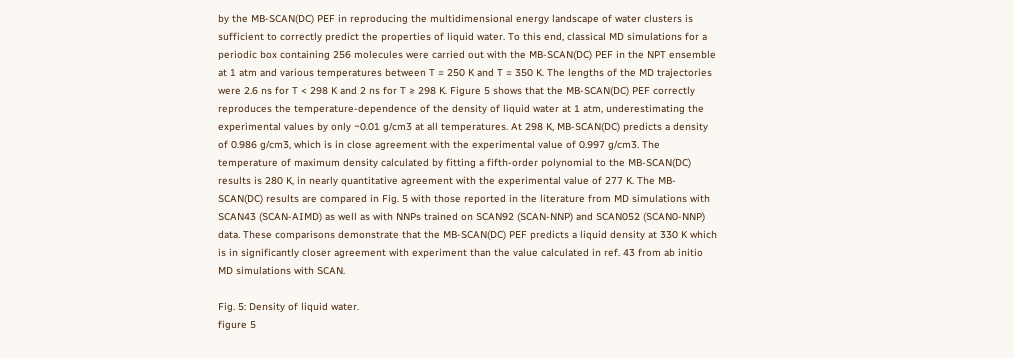by the MB-SCAN(DC) PEF in reproducing the multidimensional energy landscape of water clusters is sufficient to correctly predict the properties of liquid water. To this end, classical MD simulations for a periodic box containing 256 molecules were carried out with the MB-SCAN(DC) PEF in the NPT ensemble at 1 atm and various temperatures between T = 250 K and T = 350 K. The lengths of the MD trajectories were 2.6 ns for T < 298 K and 2 ns for T ≥ 298 K. Figure 5 shows that the MB-SCAN(DC) PEF correctly reproduces the temperature-dependence of the density of liquid water at 1 atm, underestimating the experimental values by only ~0.01 g/cm3 at all temperatures. At 298 K, MB-SCAN(DC) predicts a density of 0.986 g/cm3, which is in close agreement with the experimental value of 0.997 g/cm3. The temperature of maximum density calculated by fitting a fifth-order polynomial to the MB-SCAN(DC) results is 280 K, in nearly quantitative agreement with the experimental value of 277 K. The MB-SCAN(DC) results are compared in Fig. 5 with those reported in the literature from MD simulations with SCAN43 (SCAN-AIMD) as well as with NNPs trained on SCAN92 (SCAN-NNP) and SCAN052 (SCAN0-NNP) data. These comparisons demonstrate that the MB-SCAN(DC) PEF predicts a liquid density at 330 K which is in significantly closer agreement with experiment than the value calculated in ref. 43 from ab initio MD simulations with SCAN.

Fig. 5: Density of liquid water.
figure 5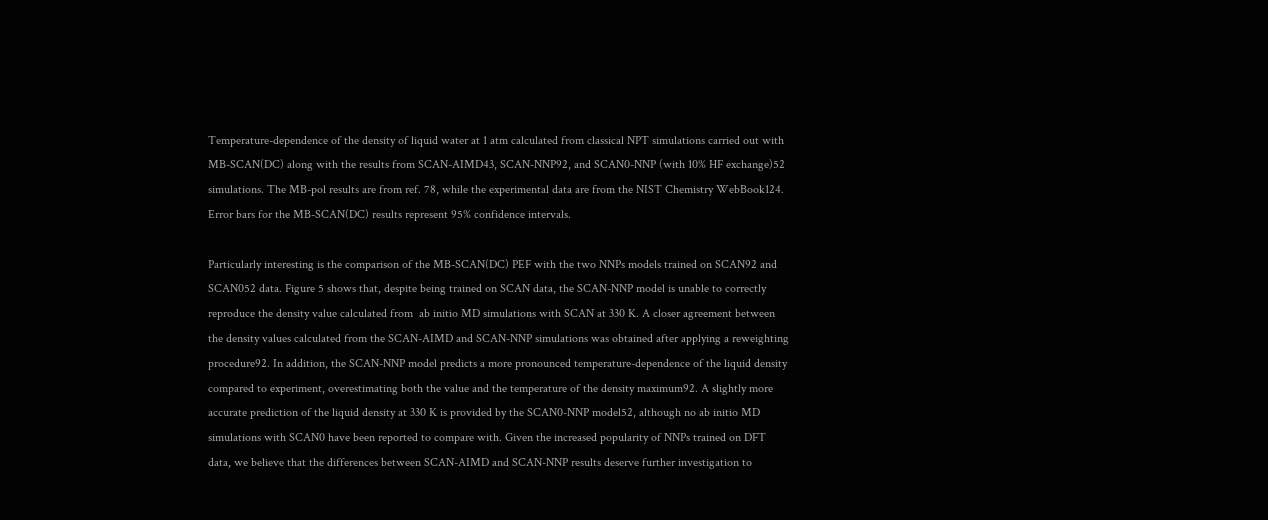Temperature-dependence of the density of liquid water at 1 atm calculated from classical NPT simulations carried out with MB-SCAN(DC) along with the results from SCAN-AIMD43, SCAN-NNP92, and SCAN0-NNP (with 10% HF exchange)52 simulations. The MB-pol results are from ref. 78, while the experimental data are from the NIST Chemistry WebBook124. Error bars for the MB-SCAN(DC) results represent 95% confidence intervals.

Particularly interesting is the comparison of the MB-SCAN(DC) PEF with the two NNPs models trained on SCAN92 and SCAN052 data. Figure 5 shows that, despite being trained on SCAN data, the SCAN-NNP model is unable to correctly reproduce the density value calculated from  ab initio MD simulations with SCAN at 330 K. A closer agreement between the density values calculated from the SCAN-AIMD and SCAN-NNP simulations was obtained after applying a reweighting procedure92. In addition, the SCAN-NNP model predicts a more pronounced temperature-dependence of the liquid density compared to experiment, overestimating both the value and the temperature of the density maximum92. A slightly more accurate prediction of the liquid density at 330 K is provided by the SCAN0-NNP model52, although no ab initio MD simulations with SCAN0 have been reported to compare with. Given the increased popularity of NNPs trained on DFT data, we believe that the differences between SCAN-AIMD and SCAN-NNP results deserve further investigation to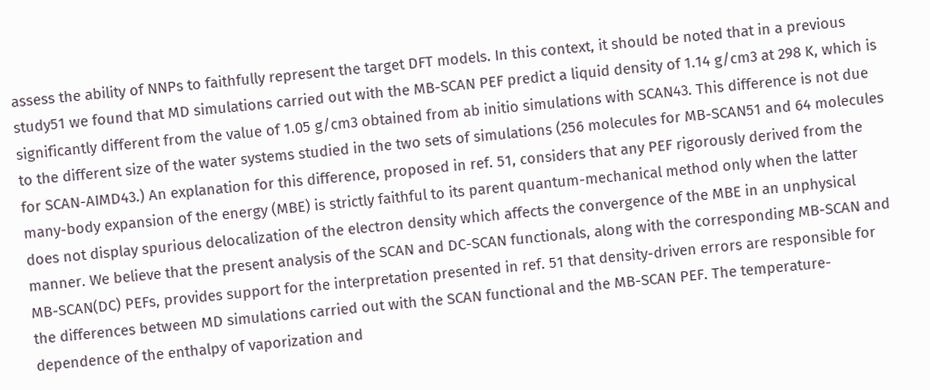assess the ability of NNPs to faithfully represent the target DFT models. In this context, it should be noted that in a previous study51 we found that MD simulations carried out with the MB-SCAN PEF predict a liquid density of 1.14 g/cm3 at 298 K, which is significantly different from the value of 1.05 g/cm3 obtained from ab initio simulations with SCAN43. This difference is not due to the different size of the water systems studied in the two sets of simulations (256 molecules for MB-SCAN51 and 64 molecules for SCAN-AIMD43.) An explanation for this difference, proposed in ref. 51, considers that any PEF rigorously derived from the many-body expansion of the energy (MBE) is strictly faithful to its parent quantum-mechanical method only when the latter does not display spurious delocalization of the electron density which affects the convergence of the MBE in an unphysical manner. We believe that the present analysis of the SCAN and DC-SCAN functionals, along with the corresponding MB-SCAN and MB-SCAN(DC) PEFs, provides support for the interpretation presented in ref. 51 that density-driven errors are responsible for the differences between MD simulations carried out with the SCAN functional and the MB-SCAN PEF. The temperature-dependence of the enthalpy of vaporization and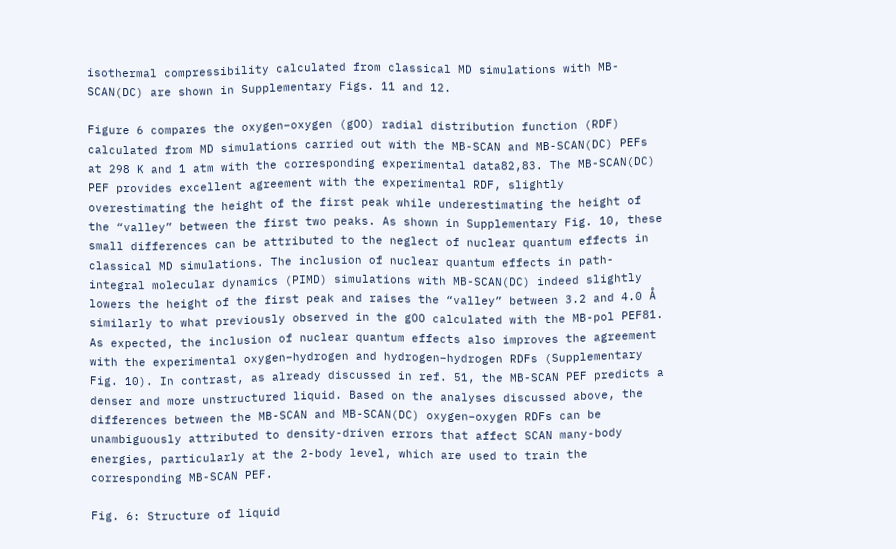isothermal compressibility calculated from classical MD simulations with MB-SCAN(DC) are shown in Supplementary Figs. 11 and 12.

Figure 6 compares the oxygen−oxygen (gOO) radial distribution function (RDF) calculated from MD simulations carried out with the MB-SCAN and MB-SCAN(DC) PEFs at 298 K and 1 atm with the corresponding experimental data82,83. The MB-SCAN(DC) PEF provides excellent agreement with the experimental RDF, slightly overestimating the height of the first peak while underestimating the height of the “valley” between the first two peaks. As shown in Supplementary Fig. 10, these small differences can be attributed to the neglect of nuclear quantum effects in classical MD simulations. The inclusion of nuclear quantum effects in path-integral molecular dynamics (PIMD) simulations with MB-SCAN(DC) indeed slightly lowers the height of the first peak and raises the “valley” between 3.2 and 4.0 Å similarly to what previously observed in the gOO calculated with the MB-pol PEF81. As expected, the inclusion of nuclear quantum effects also improves the agreement with the experimental oxygen−hydrogen and hydrogen−hydrogen RDFs (Supplementary Fig. 10). In contrast, as already discussed in ref. 51, the MB-SCAN PEF predicts a denser and more unstructured liquid. Based on the analyses discussed above, the differences between the MB-SCAN and MB-SCAN(DC) oxygen−oxygen RDFs can be unambiguously attributed to density-driven errors that affect SCAN many-body energies, particularly at the 2-body level, which are used to train the corresponding MB-SCAN PEF.

Fig. 6: Structure of liquid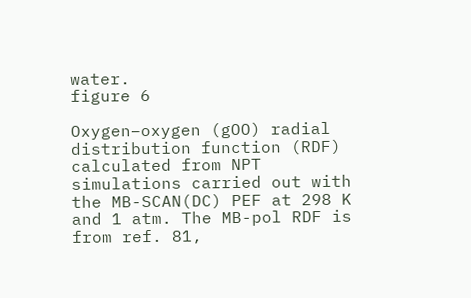water.
figure 6

Oxygen−oxygen (gOO) radial distribution function (RDF) calculated from NPT simulations carried out with the MB-SCAN(DC) PEF at 298 K and 1 atm. The MB-pol RDF is from ref. 81,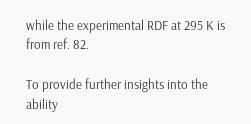while the experimental RDF at 295 K is from ref. 82.

To provide further insights into the ability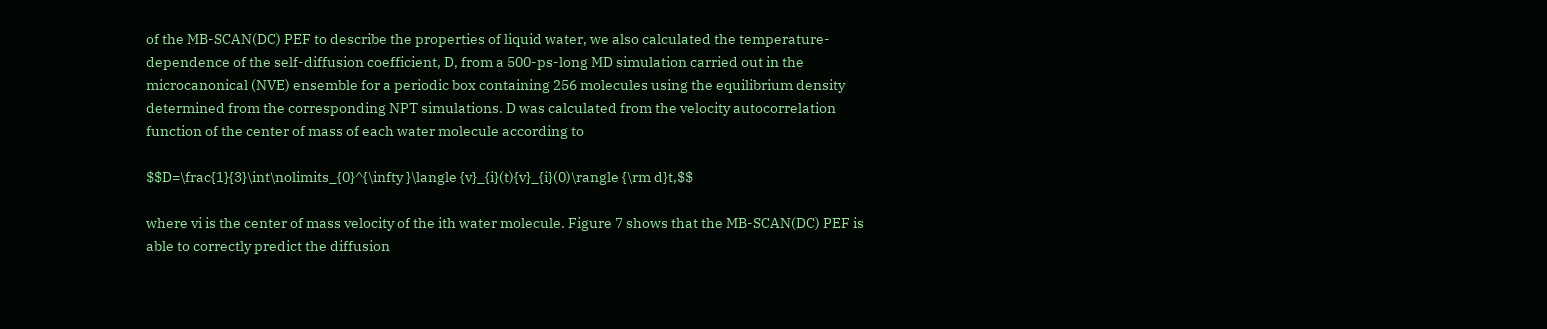of the MB-SCAN(DC) PEF to describe the properties of liquid water, we also calculated the temperature-dependence of the self-diffusion coefficient, D, from a 500-ps-long MD simulation carried out in the microcanonical (NVE) ensemble for a periodic box containing 256 molecules using the equilibrium density determined from the corresponding NPT simulations. D was calculated from the velocity autocorrelation function of the center of mass of each water molecule according to

$$D=\frac{1}{3}\int\nolimits_{0}^{\infty }\langle {v}_{i}(t){v}_{i}(0)\rangle {\rm d}t,$$

where vi is the center of mass velocity of the ith water molecule. Figure 7 shows that the MB-SCAN(DC) PEF is able to correctly predict the diffusion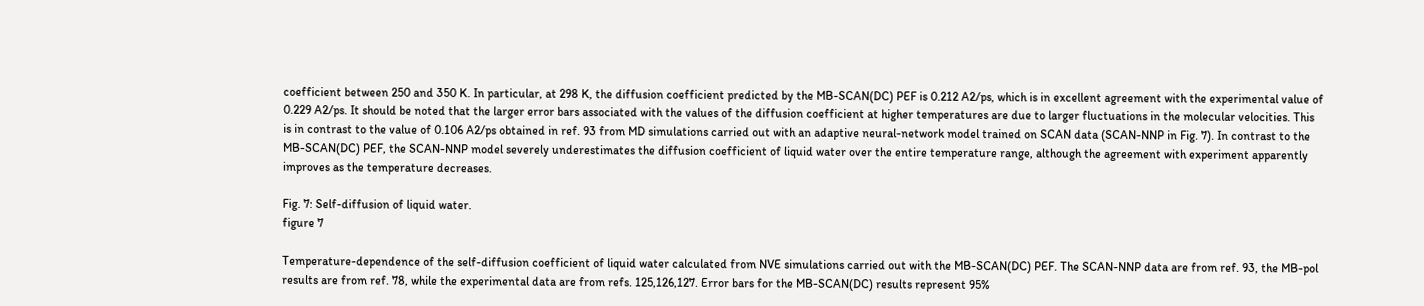coefficient between 250 and 350 K. In particular, at 298 K, the diffusion coefficient predicted by the MB-SCAN(DC) PEF is 0.212 A2/ps, which is in excellent agreement with the experimental value of 0.229 A2/ps. It should be noted that the larger error bars associated with the values of the diffusion coefficient at higher temperatures are due to larger fluctuations in the molecular velocities. This is in contrast to the value of 0.106 A2/ps obtained in ref. 93 from MD simulations carried out with an adaptive neural-network model trained on SCAN data (SCAN-NNP in Fig. 7). In contrast to the MB-SCAN(DC) PEF, the SCAN-NNP model severely underestimates the diffusion coefficient of liquid water over the entire temperature range, although the agreement with experiment apparently improves as the temperature decreases.

Fig. 7: Self-diffusion of liquid water.
figure 7

Temperature-dependence of the self-diffusion coefficient of liquid water calculated from NVE simulations carried out with the MB-SCAN(DC) PEF. The SCAN-NNP data are from ref. 93, the MB-pol results are from ref. 78, while the experimental data are from refs. 125,126,127. Error bars for the MB-SCAN(DC) results represent 95%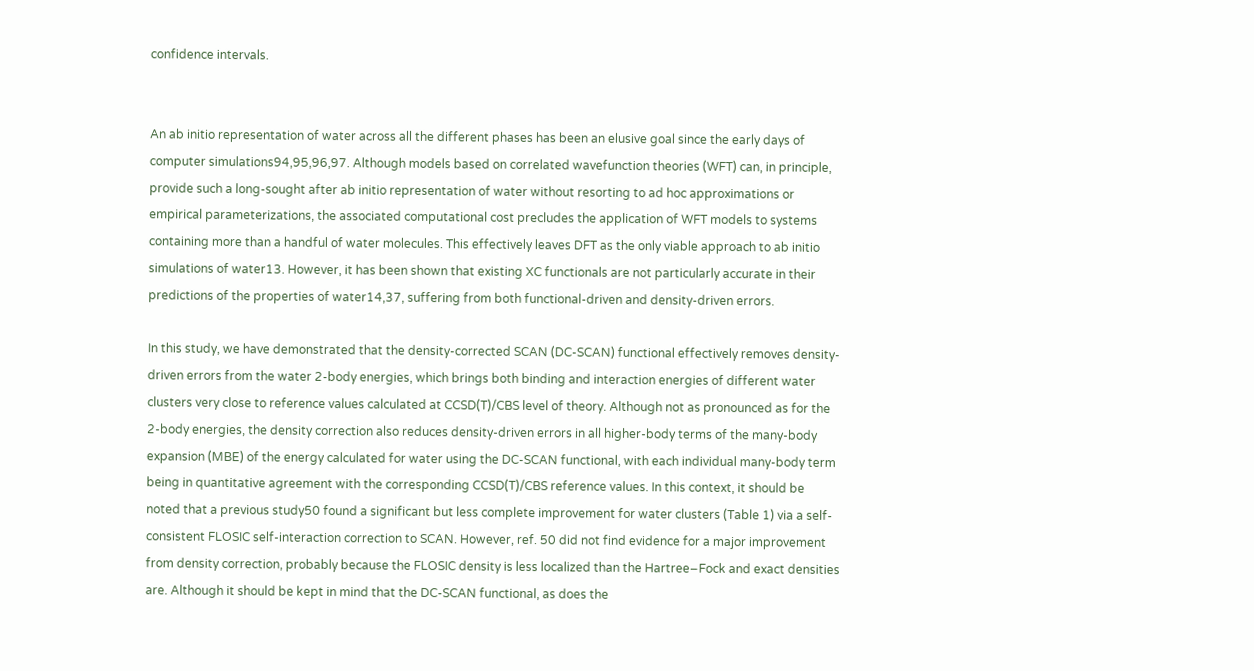confidence intervals.


An ab initio representation of water across all the different phases has been an elusive goal since the early days of computer simulations94,95,96,97. Although models based on correlated wavefunction theories (WFT) can, in principle, provide such a long-sought after ab initio representation of water without resorting to ad hoc approximations or empirical parameterizations, the associated computational cost precludes the application of WFT models to systems containing more than a handful of water molecules. This effectively leaves DFT as the only viable approach to ab initio simulations of water13. However, it has been shown that existing XC functionals are not particularly accurate in their predictions of the properties of water14,37, suffering from both functional-driven and density-driven errors.

In this study, we have demonstrated that the density-corrected SCAN (DC-SCAN) functional effectively removes density-driven errors from the water 2-body energies, which brings both binding and interaction energies of different water clusters very close to reference values calculated at CCSD(T)/CBS level of theory. Although not as pronounced as for the 2-body energies, the density correction also reduces density-driven errors in all higher-body terms of the many-body expansion (MBE) of the energy calculated for water using the DC-SCAN functional, with each individual many-body term being in quantitative agreement with the corresponding CCSD(T)/CBS reference values. In this context, it should be noted that a previous study50 found a significant but less complete improvement for water clusters (Table 1) via a self-consistent FLOSIC self-interaction correction to SCAN. However, ref. 50 did not find evidence for a major improvement from density correction, probably because the FLOSIC density is less localized than the Hartree−Fock and exact densities are. Although it should be kept in mind that the DC-SCAN functional, as does the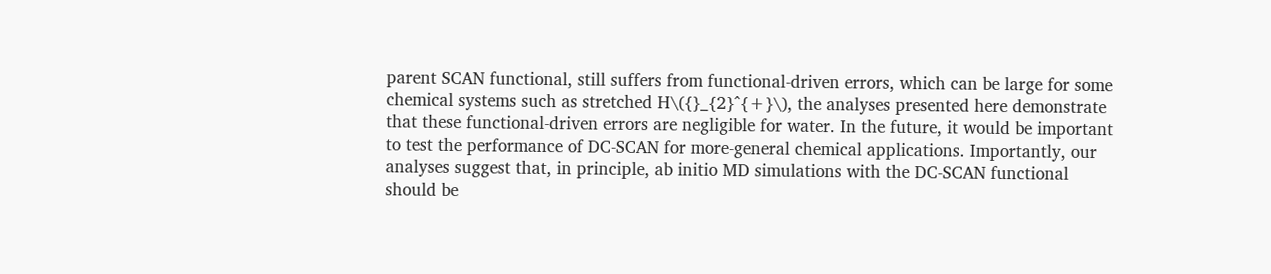parent SCAN functional, still suffers from functional-driven errors, which can be large for some chemical systems such as stretched H\({}_{2}^{+}\), the analyses presented here demonstrate that these functional-driven errors are negligible for water. In the future, it would be important to test the performance of DC-SCAN for more-general chemical applications. Importantly, our analyses suggest that, in principle, ab initio MD simulations with the DC-SCAN functional should be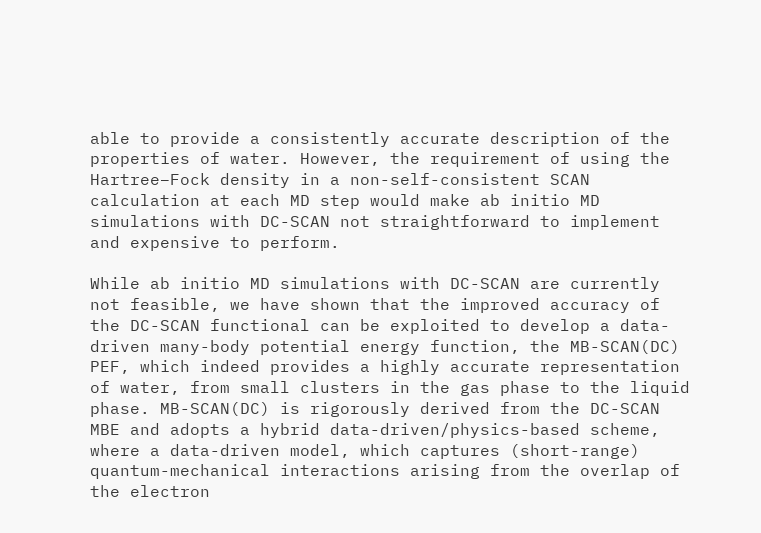able to provide a consistently accurate description of the properties of water. However, the requirement of using the Hartree−Fock density in a non-self-consistent SCAN calculation at each MD step would make ab initio MD simulations with DC-SCAN not straightforward to implement and expensive to perform.

While ab initio MD simulations with DC-SCAN are currently not feasible, we have shown that the improved accuracy of the DC-SCAN functional can be exploited to develop a data-driven many-body potential energy function, the MB-SCAN(DC) PEF, which indeed provides a highly accurate representation of water, from small clusters in the gas phase to the liquid phase. MB-SCAN(DC) is rigorously derived from the DC-SCAN MBE and adopts a hybrid data-driven/physics-based scheme, where a data-driven model, which captures (short-range) quantum-mechanical interactions arising from the overlap of the electron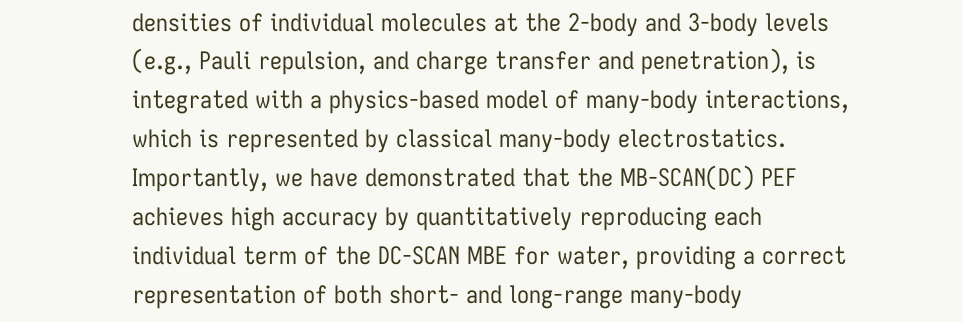densities of individual molecules at the 2-body and 3-body levels (e.g., Pauli repulsion, and charge transfer and penetration), is integrated with a physics-based model of many-body interactions, which is represented by classical many-body electrostatics. Importantly, we have demonstrated that the MB-SCAN(DC) PEF achieves high accuracy by quantitatively reproducing each individual term of the DC-SCAN MBE for water, providing a correct representation of both short- and long-range many-body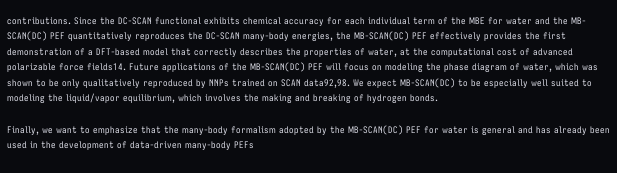contributions. Since the DC-SCAN functional exhibits chemical accuracy for each individual term of the MBE for water and the MB-SCAN(DC) PEF quantitatively reproduces the DC-SCAN many-body energies, the MB-SCAN(DC) PEF effectively provides the first demonstration of a DFT-based model that correctly describes the properties of water, at the computational cost of advanced polarizable force fields14. Future applications of the MB-SCAN(DC) PEF will focus on modeling the phase diagram of water, which was shown to be only qualitatively reproduced by NNPs trained on SCAN data92,98. We expect MB-SCAN(DC) to be especially well suited to modeling the liquid/vapor equilibrium, which involves the making and breaking of hydrogen bonds.

Finally, we want to emphasize that the many-body formalism adopted by the MB-SCAN(DC) PEF for water is general and has already been used in the development of data-driven many-body PEFs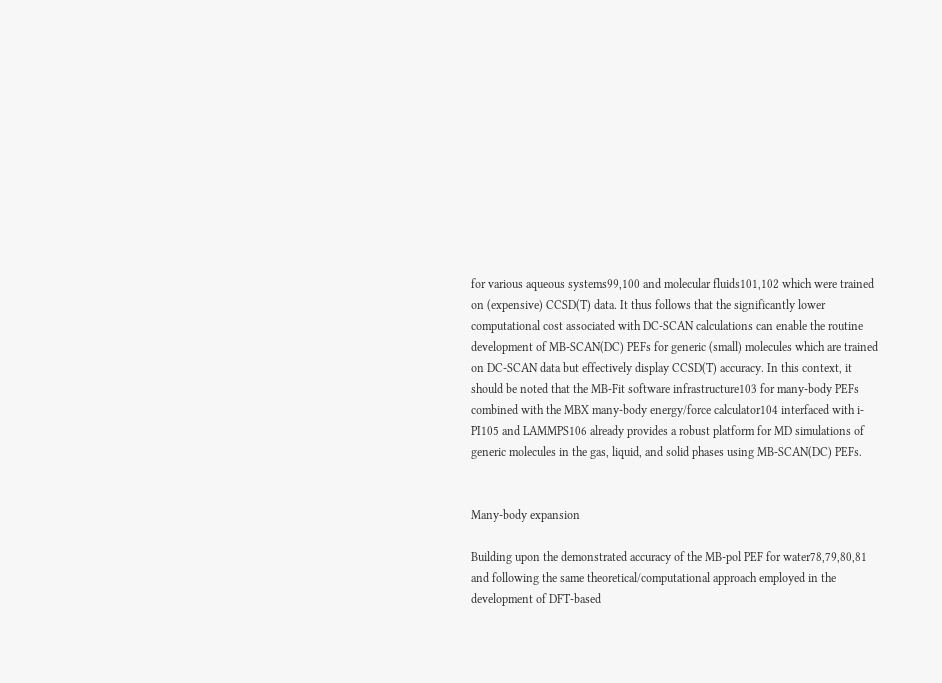for various aqueous systems99,100 and molecular fluids101,102 which were trained on (expensive) CCSD(T) data. It thus follows that the significantly lower computational cost associated with DC-SCAN calculations can enable the routine development of MB-SCAN(DC) PEFs for generic (small) molecules which are trained on DC-SCAN data but effectively display CCSD(T) accuracy. In this context, it should be noted that the MB-Fit software infrastructure103 for many-body PEFs combined with the MBX many-body energy/force calculator104 interfaced with i-PI105 and LAMMPS106 already provides a robust platform for MD simulations of generic molecules in the gas, liquid, and solid phases using MB-SCAN(DC) PEFs.


Many-body expansion

Building upon the demonstrated accuracy of the MB-pol PEF for water78,79,80,81 and following the same theoretical/computational approach employed in the development of DFT-based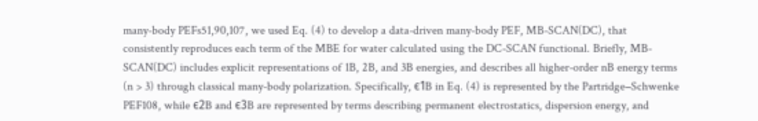many-body PEFs51,90,107, we used Eq. (4) to develop a data-driven many-body PEF, MB-SCAN(DC), that consistently reproduces each term of the MBE for water calculated using the DC-SCAN functional. Briefly, MB-SCAN(DC) includes explicit representations of 1B, 2B, and 3B energies, and describes all higher-order nB energy terms (n > 3) through classical many-body polarization. Specifically, ϵ1B in Eq. (4) is represented by the Partridge−Schwenke PEF108, while ϵ2B and ϵ3B are represented by terms describing permanent electrostatics, dispersion energy, and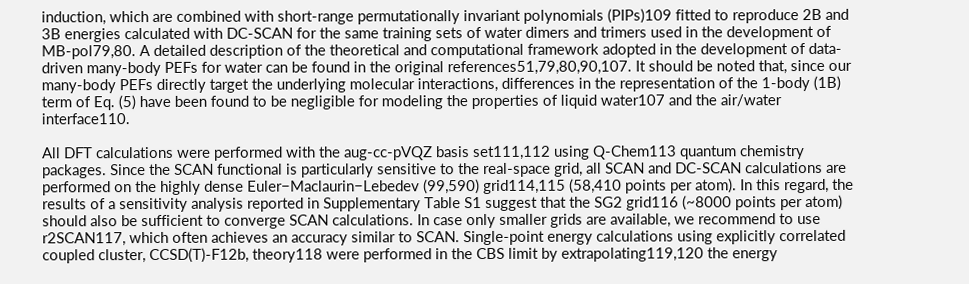induction, which are combined with short-range permutationally invariant polynomials (PIPs)109 fitted to reproduce 2B and 3B energies calculated with DC-SCAN for the same training sets of water dimers and trimers used in the development of MB-pol79,80. A detailed description of the theoretical and computational framework adopted in the development of data-driven many-body PEFs for water can be found in the original references51,79,80,90,107. It should be noted that, since our many-body PEFs directly target the underlying molecular interactions, differences in the representation of the 1-body (1B) term of Eq. (5) have been found to be negligible for modeling the properties of liquid water107 and the air/water interface110.

All DFT calculations were performed with the aug-cc-pVQZ basis set111,112 using Q-Chem113 quantum chemistry packages. Since the SCAN functional is particularly sensitive to the real-space grid, all SCAN and DC-SCAN calculations are performed on the highly dense Euler−Maclaurin−Lebedev (99,590) grid114,115 (58,410 points per atom). In this regard, the results of a sensitivity analysis reported in Supplementary Table S1 suggest that the SG2 grid116 (~8000 points per atom) should also be sufficient to converge SCAN calculations. In case only smaller grids are available, we recommend to use r2SCAN117, which often achieves an accuracy similar to SCAN. Single-point energy calculations using explicitly correlated coupled cluster, CCSD(T)-F12b, theory118 were performed in the CBS limit by extrapolating119,120 the energy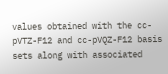values obtained with the cc-pVTZ-F12 and cc-pVQZ-F12 basis sets along with associated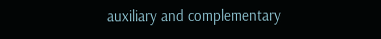auxiliary and complementary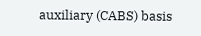auxiliary (CABS) basis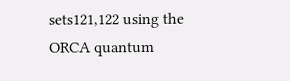sets121,122 using the ORCA quantum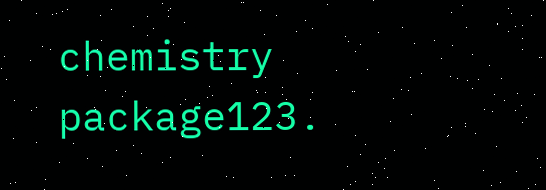chemistry package123.